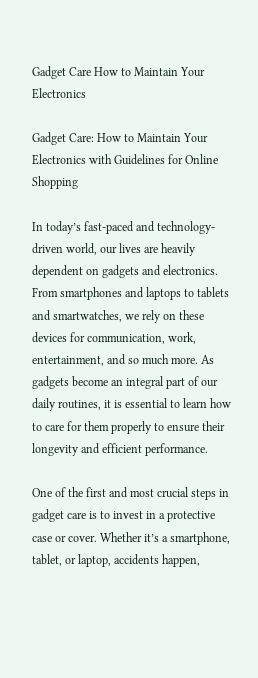Gadget Care How to Maintain Your Electronics

Gadget Care: How to Maintain Your Electronics with Guidelines for Online Shopping

In today’s fast-paced and technology-driven world, our lives are heavily dependent on gadgets and electronics. From smartphones and laptops to tablets and smartwatches, we rely on these devices for communication, work, entertainment, and so much more. As gadgets become an integral part of our daily routines, it is essential to learn how to care for them properly to ensure their longevity and efficient performance.

One of the first and most crucial steps in gadget care is to invest in a protective case or cover. Whether it’s a smartphone, tablet, or laptop, accidents happen,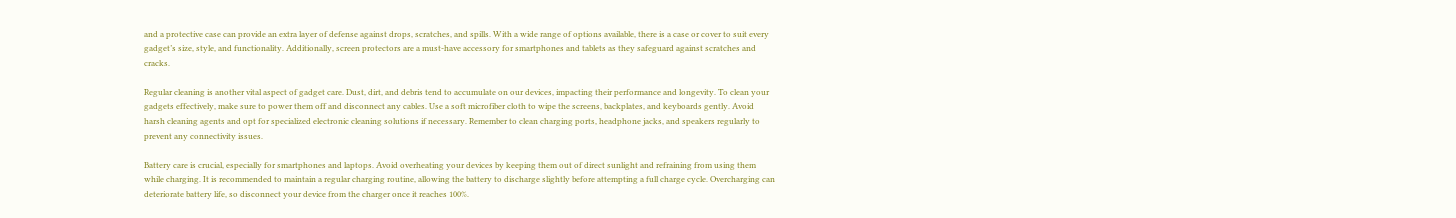and a protective case can provide an extra layer of defense against drops, scratches, and spills. With a wide range of options available, there is a case or cover to suit every gadget’s size, style, and functionality. Additionally, screen protectors are a must-have accessory for smartphones and tablets as they safeguard against scratches and cracks.

Regular cleaning is another vital aspect of gadget care. Dust, dirt, and debris tend to accumulate on our devices, impacting their performance and longevity. To clean your gadgets effectively, make sure to power them off and disconnect any cables. Use a soft microfiber cloth to wipe the screens, backplates, and keyboards gently. Avoid harsh cleaning agents and opt for specialized electronic cleaning solutions if necessary. Remember to clean charging ports, headphone jacks, and speakers regularly to prevent any connectivity issues.

Battery care is crucial, especially for smartphones and laptops. Avoid overheating your devices by keeping them out of direct sunlight and refraining from using them while charging. It is recommended to maintain a regular charging routine, allowing the battery to discharge slightly before attempting a full charge cycle. Overcharging can deteriorate battery life, so disconnect your device from the charger once it reaches 100%.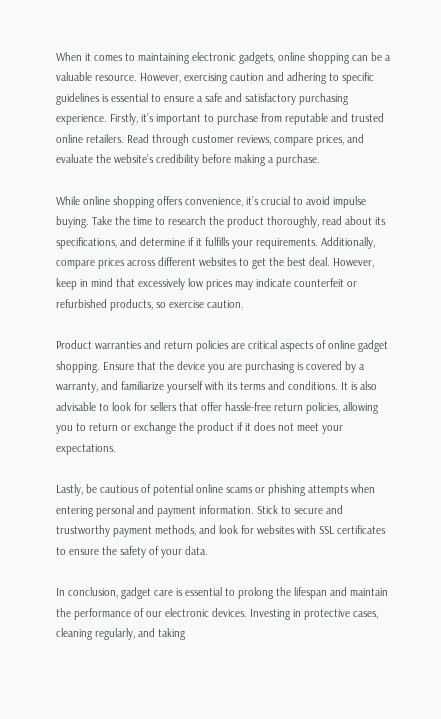When it comes to maintaining electronic gadgets, online shopping can be a valuable resource. However, exercising caution and adhering to specific guidelines is essential to ensure a safe and satisfactory purchasing experience. Firstly, it’s important to purchase from reputable and trusted online retailers. Read through customer reviews, compare prices, and evaluate the website’s credibility before making a purchase.

While online shopping offers convenience, it’s crucial to avoid impulse buying. Take the time to research the product thoroughly, read about its specifications, and determine if it fulfills your requirements. Additionally, compare prices across different websites to get the best deal. However, keep in mind that excessively low prices may indicate counterfeit or refurbished products, so exercise caution.

Product warranties and return policies are critical aspects of online gadget shopping. Ensure that the device you are purchasing is covered by a warranty, and familiarize yourself with its terms and conditions. It is also advisable to look for sellers that offer hassle-free return policies, allowing you to return or exchange the product if it does not meet your expectations.

Lastly, be cautious of potential online scams or phishing attempts when entering personal and payment information. Stick to secure and trustworthy payment methods, and look for websites with SSL certificates to ensure the safety of your data.

In conclusion, gadget care is essential to prolong the lifespan and maintain the performance of our electronic devices. Investing in protective cases, cleaning regularly, and taking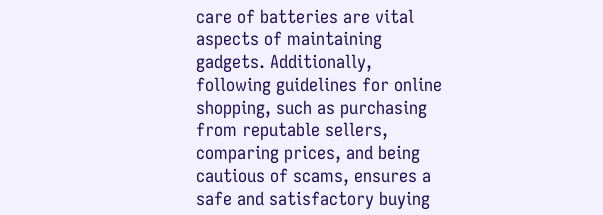care of batteries are vital aspects of maintaining gadgets. Additionally, following guidelines for online shopping, such as purchasing from reputable sellers, comparing prices, and being cautious of scams, ensures a safe and satisfactory buying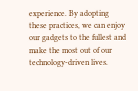experience. By adopting these practices, we can enjoy our gadgets to the fullest and make the most out of our technology-driven lives.